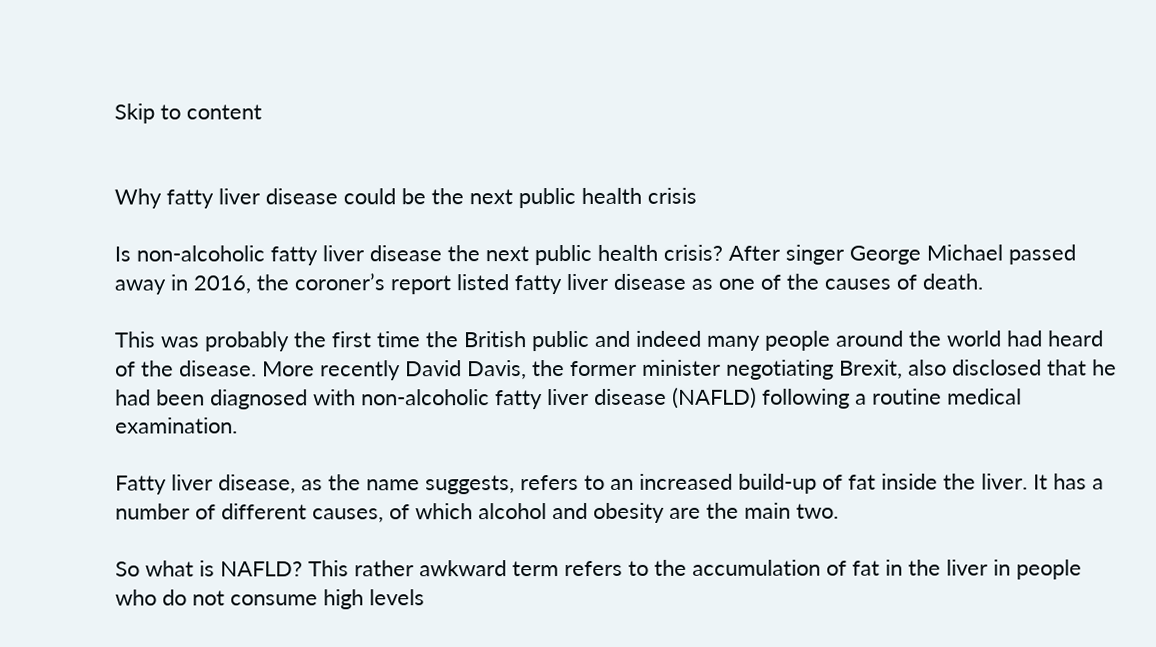Skip to content


Why fatty liver disease could be the next public health crisis

Is non-alcoholic fatty liver disease the next public health crisis? After singer George Michael passed away in 2016, the coroner’s report listed fatty liver disease as one of the causes of death.

This was probably the first time the British public and indeed many people around the world had heard of the disease. More recently David Davis, the former minister negotiating Brexit, also disclosed that he had been diagnosed with non-alcoholic fatty liver disease (NAFLD) following a routine medical examination.

Fatty liver disease, as the name suggests, refers to an increased build-up of fat inside the liver. It has a number of different causes, of which alcohol and obesity are the main two.

So what is NAFLD? This rather awkward term refers to the accumulation of fat in the liver in people who do not consume high levels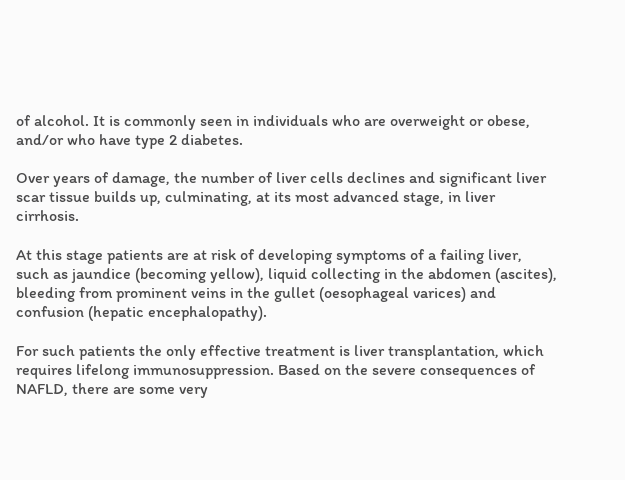of alcohol. It is commonly seen in individuals who are overweight or obese, and/or who have type 2 diabetes.

Over years of damage, the number of liver cells declines and significant liver scar tissue builds up, culminating, at its most advanced stage, in liver cirrhosis.

At this stage patients are at risk of developing symptoms of a failing liver, such as jaundice (becoming yellow), liquid collecting in the abdomen (ascites), bleeding from prominent veins in the gullet (oesophageal varices) and confusion (hepatic encephalopathy).

For such patients the only effective treatment is liver transplantation, which requires lifelong immunosuppression. Based on the severe consequences of NAFLD, there are some very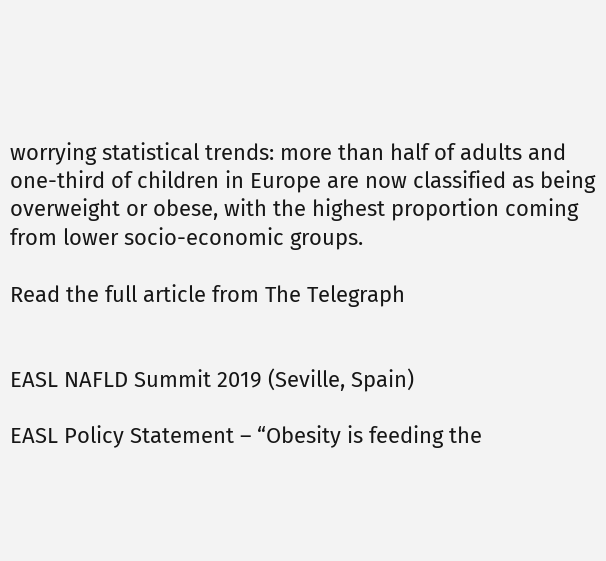worrying statistical trends: more than half of adults and one-third of children in Europe are now classified as being overweight or obese, with the highest proportion coming from lower socio-economic groups.

Read the full article from The Telegraph


EASL NAFLD Summit 2019 (Seville, Spain)

EASL Policy Statement – “Obesity is feeding the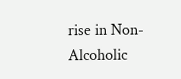rise in Non-Alcoholic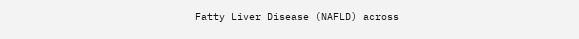Fatty Liver Disease (NAFLD) across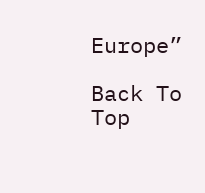Europe”

Back To Top